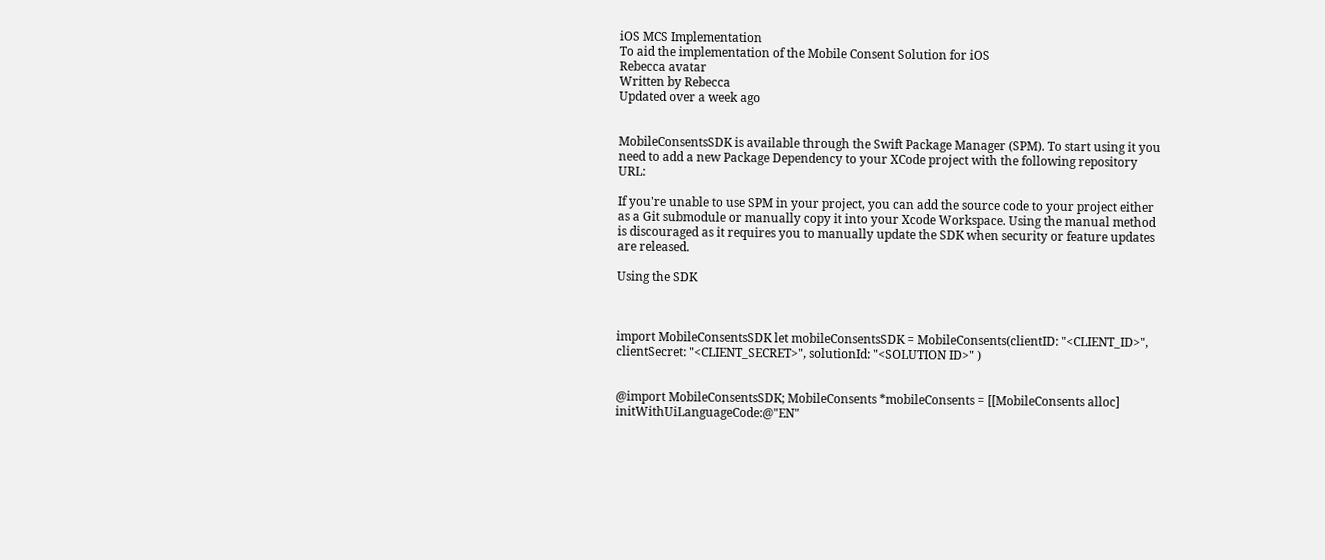iOS MCS Implementation
To aid the implementation of the Mobile Consent Solution for iOS
Rebecca avatar
Written by Rebecca
Updated over a week ago


MobileConsentsSDK is available through the Swift Package Manager (SPM). To start using it you need to add a new Package Dependency to your XCode project with the following repository URL:

If you're unable to use SPM in your project, you can add the source code to your project either as a Git submodule or manually copy it into your Xcode Workspace. Using the manual method is discouraged as it requires you to manually update the SDK when security or feature updates are released.

Using the SDK



import MobileConsentsSDK let mobileConsentsSDK = MobileConsents(clientID: "<CLIENT_ID>", clientSecret: "<CLIENT_SECRET>", solutionId: "<SOLUTION ID>" )


@import MobileConsentsSDK; MobileConsents *mobileConsents = [[MobileConsents alloc] initWithUiLanguageCode:@"EN"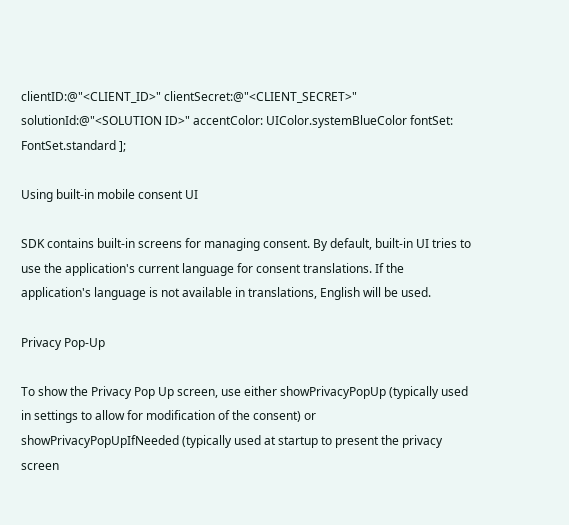clientID:@"<CLIENT_ID>" clientSecret:@"<CLIENT_SECRET>" solutionId:@"<SOLUTION ID>" accentColor: UIColor.systemBlueColor fontSet: FontSet.standard ];

Using built-in mobile consent UI

SDK contains built-in screens for managing consent. By default, built-in UI tries to use the application's current language for consent translations. If the application's language is not available in translations, English will be used.

Privacy Pop-Up

To show the Privacy Pop Up screen, use either showPrivacyPopUp (typically used in settings to allow for modification of the consent) or showPrivacyPopUpIfNeeded (typically used at startup to present the privacy screen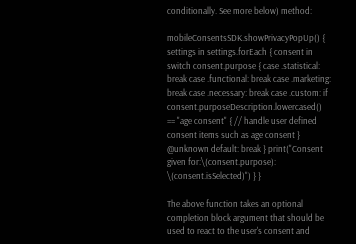conditionally. See more below) method:

mobileConsentsSDK.showPrivacyPopUp() { settings in settings.forEach { consent in switch consent.purpose { case .statistical: break case .functional: break case .marketing: break case .necessary: break case .custom: if consent.purposeDescription.lowercased() == "age consent" { // handle user defined consent items such as age consent } @unknown default: break } print("Consent given for:\(consent.purpose): \(consent.isSelected)") } }

The above function takes an optional completion block argument that should be used to react to the user's consent and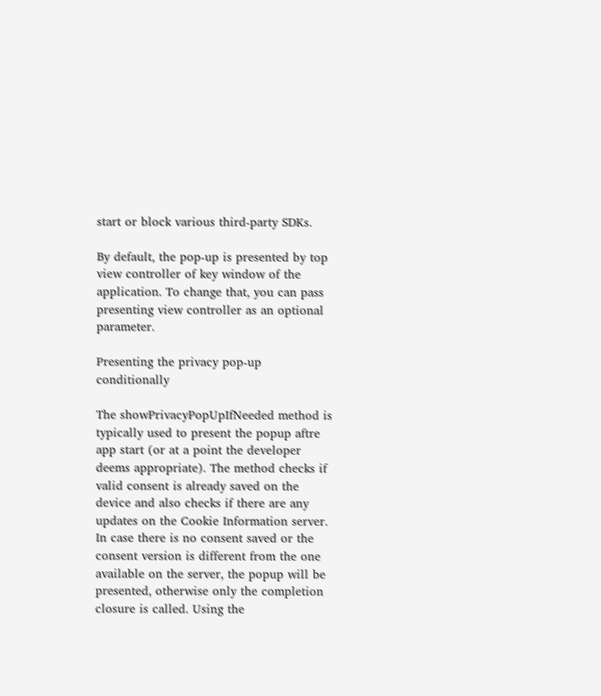start or block various third-party SDKs.

By default, the pop-up is presented by top view controller of key window of the application. To change that, you can pass presenting view controller as an optional parameter.

Presenting the privacy pop-up conditionally

The showPrivacyPopUpIfNeeded method is typically used to present the popup aftre app start (or at a point the developer deems appropriate). The method checks if valid consent is already saved on the device and also checks if there are any updates on the Cookie Information server. In case there is no consent saved or the consent version is different from the one available on the server, the popup will be presented, otherwise only the completion closure is called. Using the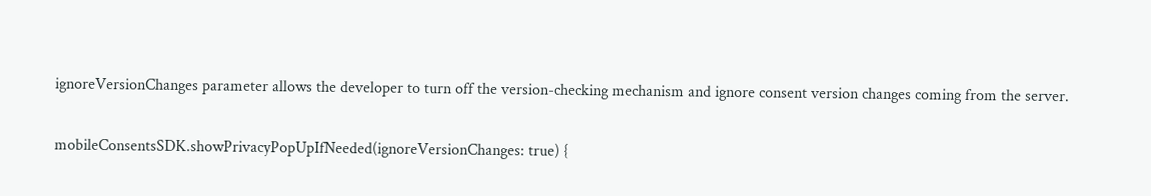ignoreVersionChanges parameter allows the developer to turn off the version-checking mechanism and ignore consent version changes coming from the server.

mobileConsentsSDK.showPrivacyPopUpIfNeeded(ignoreVersionChanges: true) {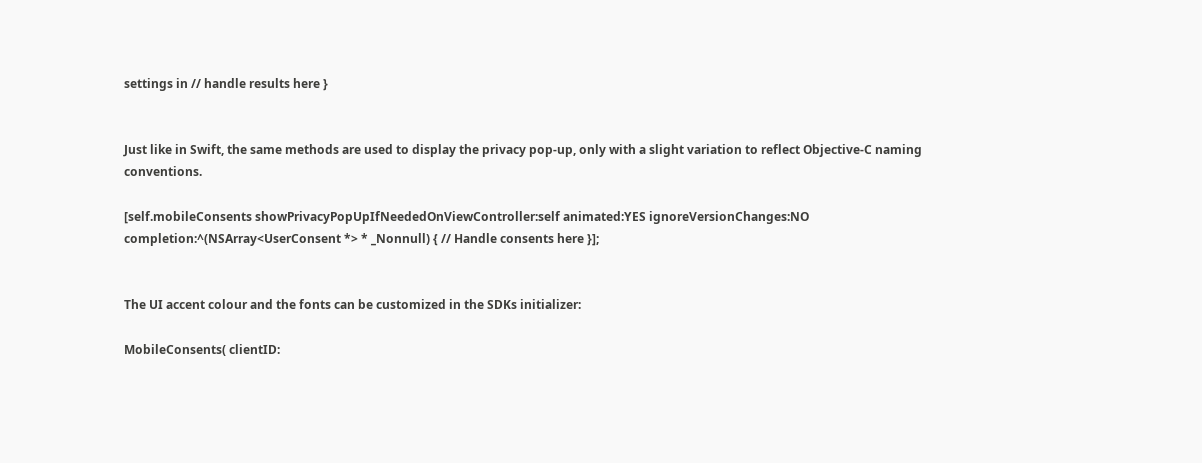settings in // handle results here }


Just like in Swift, the same methods are used to display the privacy pop-up, only with a slight variation to reflect Objective-C naming conventions.

[self.mobileConsents showPrivacyPopUpIfNeededOnViewController:self animated:YES ignoreVersionChanges:NO completion:^(NSArray<UserConsent *> * _Nonnull) { // Handle consents here }];


The UI accent colour and the fonts can be customized in the SDKs initializer:

MobileConsents( clientID: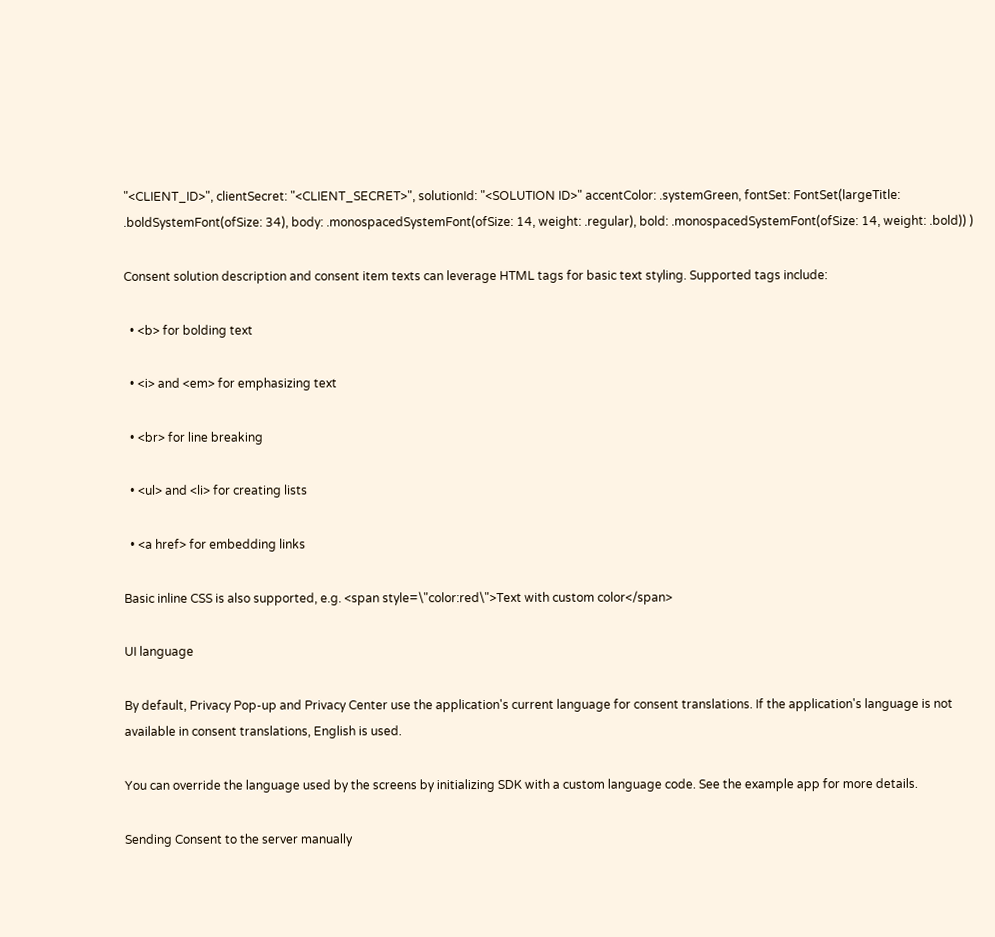"<CLIENT_ID>", clientSecret: "<CLIENT_SECRET>", solutionId: "<SOLUTION ID>" accentColor: .systemGreen, fontSet: FontSet(largeTitle: .boldSystemFont(ofSize: 34), body: .monospacedSystemFont(ofSize: 14, weight: .regular), bold: .monospacedSystemFont(ofSize: 14, weight: .bold)) )

Consent solution description and consent item texts can leverage HTML tags for basic text styling. Supported tags include:

  • <b> for bolding text

  • <i> and <em> for emphasizing text

  • <br> for line breaking

  • <ul> and <li> for creating lists

  • <a href> for embedding links

Basic inline CSS is also supported, e.g. <span style=\"color:red\">Text with custom color</span>

UI language

By default, Privacy Pop-up and Privacy Center use the application's current language for consent translations. If the application's language is not available in consent translations, English is used.

You can override the language used by the screens by initializing SDK with a custom language code. See the example app for more details.

Sending Consent to the server manually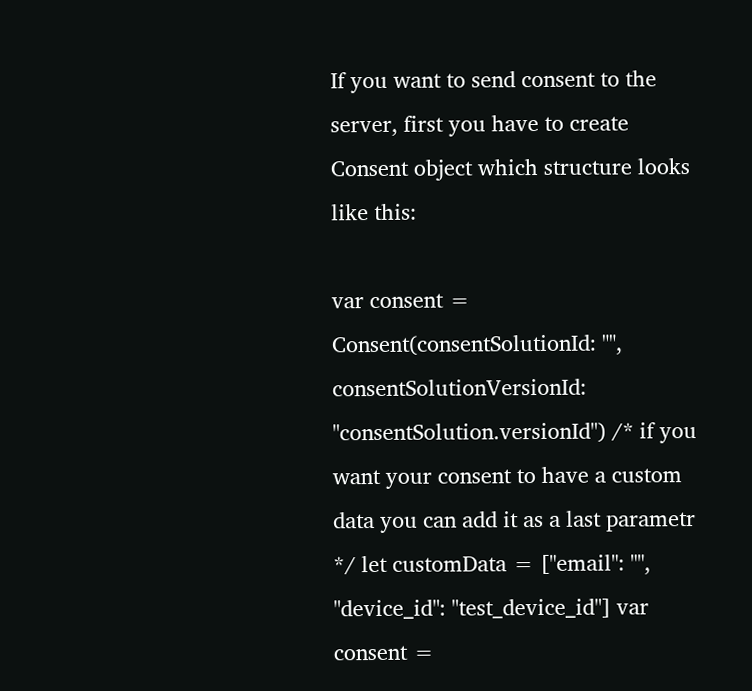If you want to send consent to the server, first you have to create Consent object which structure looks like this:

var consent = Consent(consentSolutionId: "", consentSolutionVersionId: "consentSolution.versionId") /* if you want your consent to have a custom data you can add it as a last parametr */ let customData = ["email": "", "device_id": "test_device_id"] var consent =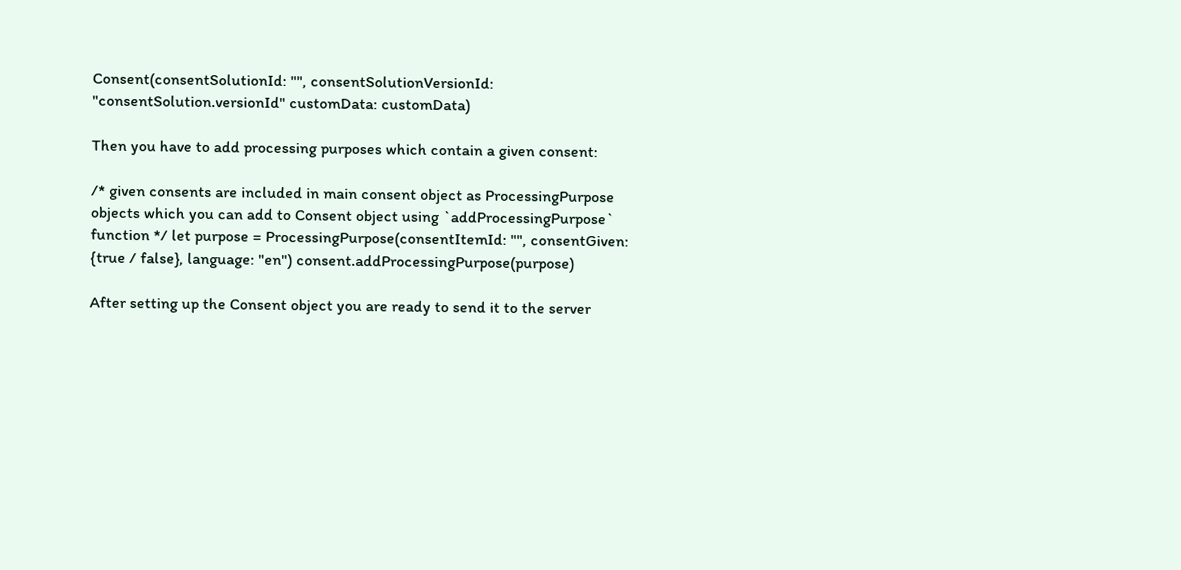Consent(consentSolutionId: "", consentSolutionVersionId: "consentSolution.versionId" customData: customData)

Then you have to add processing purposes which contain a given consent:

/* given consents are included in main consent object as ProcessingPurpose objects which you can add to Consent object using `addProcessingPurpose` function */ let purpose = ProcessingPurpose(consentItemId: "", consentGiven: {true / false}, language: "en") consent.addProcessingPurpose(purpose)

After setting up the Consent object you are ready to send it to the server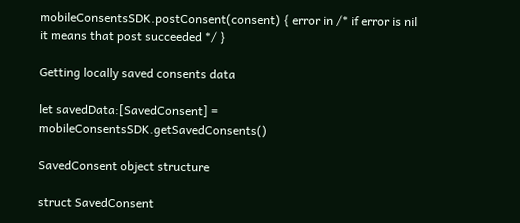mobileConsentsSDK.postConsent(consent) { error in /* if error is nil it means that post succeeded */ }

Getting locally saved consents data

let savedData:[SavedConsent] = mobileConsentsSDK.getSavedConsents()

SavedConsent object structure

struct SavedConsent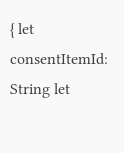{ let consentItemId: String let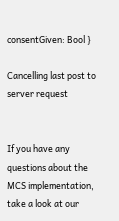consentGiven: Bool }

Cancelling last post to server request


If you have any questions about the MCS implementation, take a look at our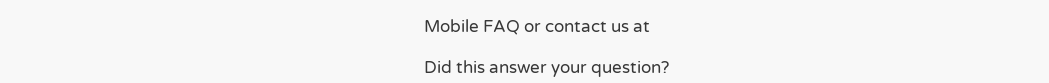Mobile FAQ or contact us at

Did this answer your question?